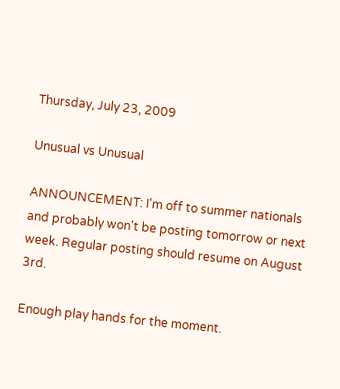Thursday, July 23, 2009

Unusual vs Unusual

ANNOUNCEMENT: I'm off to summer nationals and probably won't be posting tomorrow or next week. Regular posting should resume on August 3rd.

Enough play hands for the moment.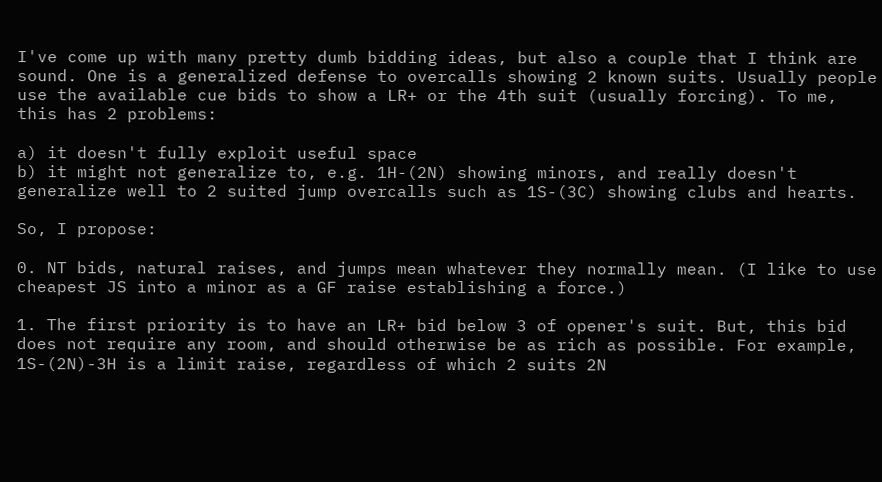I've come up with many pretty dumb bidding ideas, but also a couple that I think are sound. One is a generalized defense to overcalls showing 2 known suits. Usually people use the available cue bids to show a LR+ or the 4th suit (usually forcing). To me, this has 2 problems:

a) it doesn't fully exploit useful space
b) it might not generalize to, e.g. 1H-(2N) showing minors, and really doesn't generalize well to 2 suited jump overcalls such as 1S-(3C) showing clubs and hearts.

So, I propose:

0. NT bids, natural raises, and jumps mean whatever they normally mean. (I like to use cheapest JS into a minor as a GF raise establishing a force.)

1. The first priority is to have an LR+ bid below 3 of opener's suit. But, this bid does not require any room, and should otherwise be as rich as possible. For example, 1S-(2N)-3H is a limit raise, regardless of which 2 suits 2N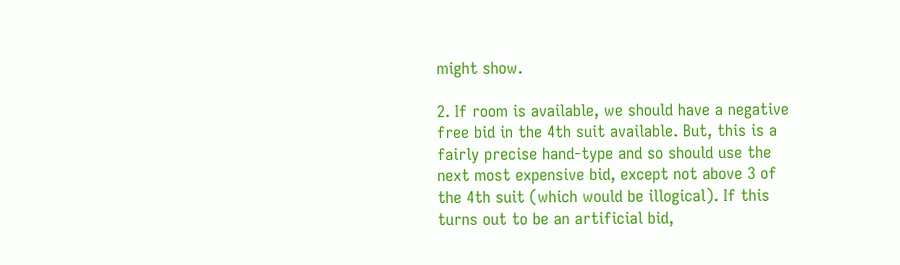might show.

2. If room is available, we should have a negative free bid in the 4th suit available. But, this is a fairly precise hand-type and so should use the next most expensive bid, except not above 3 of the 4th suit (which would be illogical). If this turns out to be an artificial bid,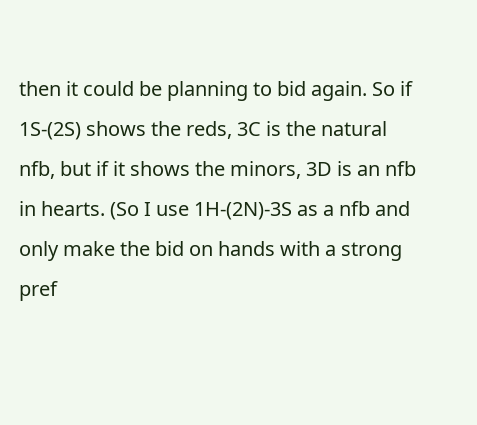then it could be planning to bid again. So if 1S-(2S) shows the reds, 3C is the natural nfb, but if it shows the minors, 3D is an nfb in hearts. (So I use 1H-(2N)-3S as a nfb and only make the bid on hands with a strong pref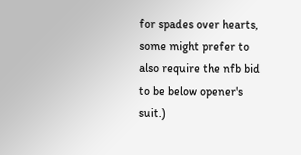for spades over hearts, some might prefer to also require the nfb bid to be below opener's suit.)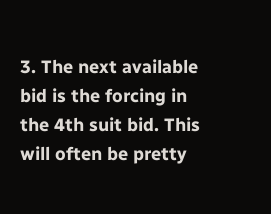3. The next available bid is the forcing in the 4th suit bid. This will often be pretty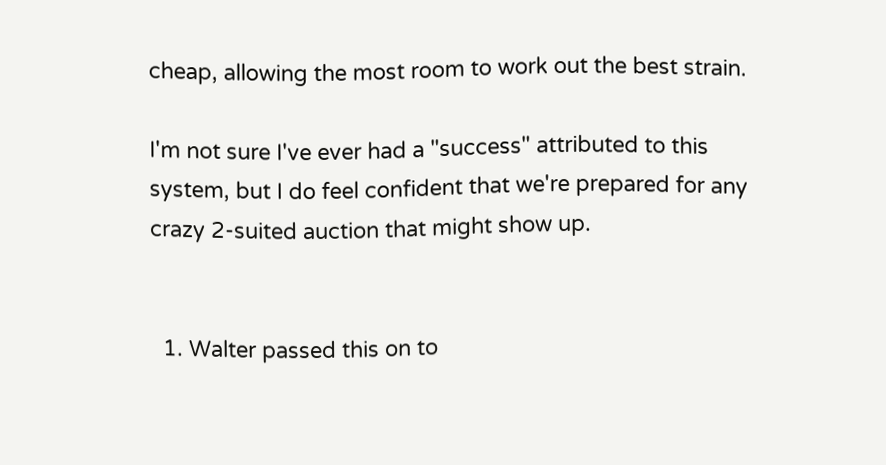cheap, allowing the most room to work out the best strain.

I'm not sure I've ever had a "success" attributed to this system, but I do feel confident that we're prepared for any crazy 2-suited auction that might show up.


  1. Walter passed this on to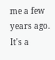me a few years ago. It's a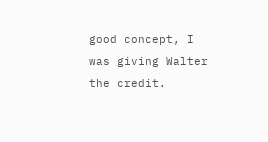good concept, I was giving Walter the credit.